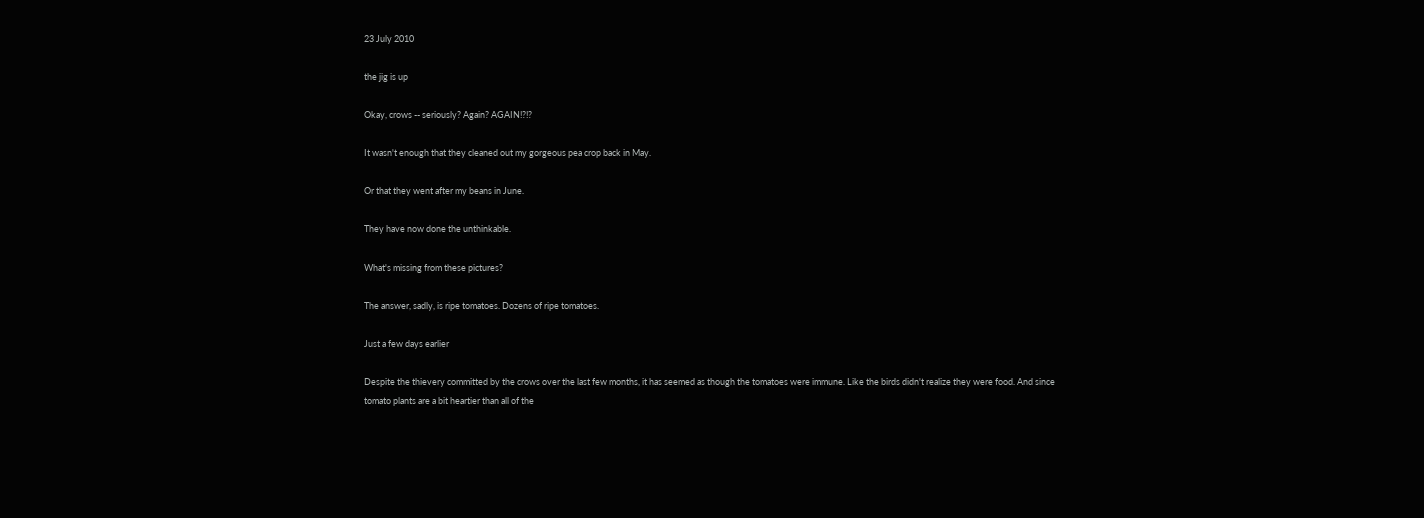23 July 2010

the jig is up

Okay, crows -- seriously? Again? AGAIN!?!?

It wasn't enough that they cleaned out my gorgeous pea crop back in May.

Or that they went after my beans in June.

They have now done the unthinkable.

What's missing from these pictures?

The answer, sadly, is ripe tomatoes. Dozens of ripe tomatoes.

Just a few days earlier

Despite the thievery committed by the crows over the last few months, it has seemed as though the tomatoes were immune. Like the birds didn't realize they were food. And since tomato plants are a bit heartier than all of the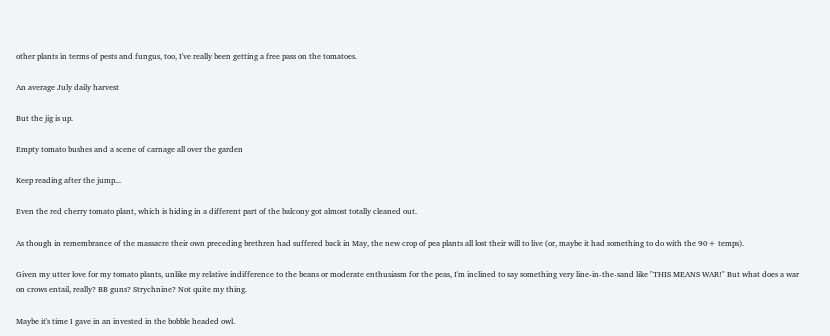other plants in terms of pests and fungus, too, I've really been getting a free pass on the tomatoes.

An average July daily harvest

But the jig is up.

Empty tomato bushes and a scene of carnage all over the garden

Keep reading after the jump...

Even the red cherry tomato plant, which is hiding in a different part of the balcony got almost totally cleaned out.

As though in remembrance of the massacre their own preceding brethren had suffered back in May, the new crop of pea plants all lost their will to live (or, maybe it had something to do with the 90+ temps).

Given my utter love for my tomato plants, unlike my relative indifference to the beans or moderate enthusiasm for the peas, I'm inclined to say something very line-in-the-sand like "THIS MEANS WAR!" But what does a war on crows entail, really? BB guns? Strychnine? Not quite my thing.

Maybe it's time I gave in an invested in the bobble headed owl.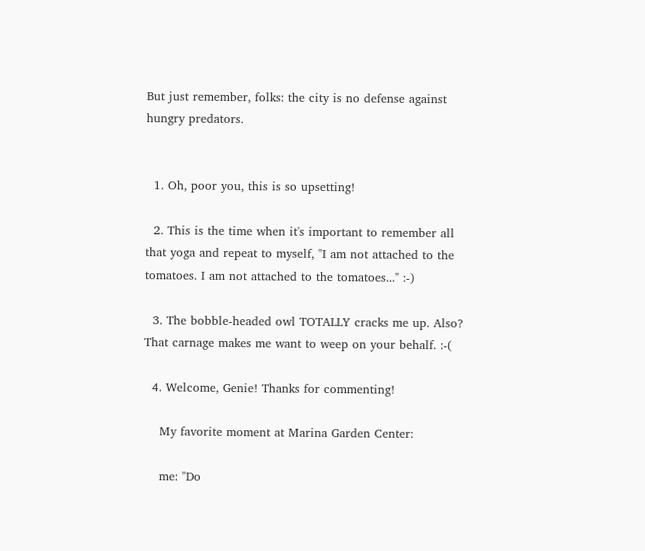But just remember, folks: the city is no defense against hungry predators.


  1. Oh, poor you, this is so upsetting!

  2. This is the time when it's important to remember all that yoga and repeat to myself, "I am not attached to the tomatoes. I am not attached to the tomatoes..." :-)

  3. The bobble-headed owl TOTALLY cracks me up. Also? That carnage makes me want to weep on your behalf. :-(

  4. Welcome, Genie! Thanks for commenting!

    My favorite moment at Marina Garden Center:

    me: "Do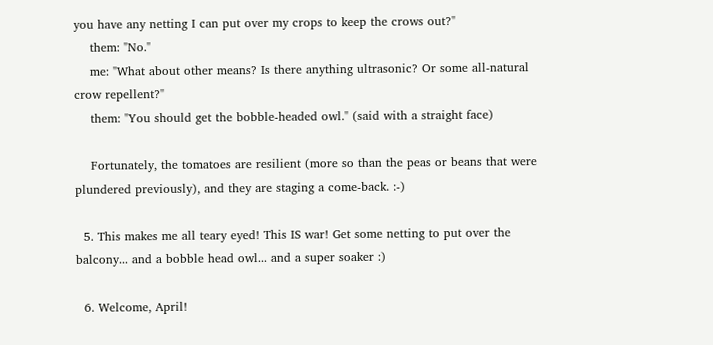you have any netting I can put over my crops to keep the crows out?"
    them: "No."
    me: "What about other means? Is there anything ultrasonic? Or some all-natural crow repellent?"
    them: "You should get the bobble-headed owl." (said with a straight face)

    Fortunately, the tomatoes are resilient (more so than the peas or beans that were plundered previously), and they are staging a come-back. :-)

  5. This makes me all teary eyed! This IS war! Get some netting to put over the balcony... and a bobble head owl... and a super soaker :)

  6. Welcome, April!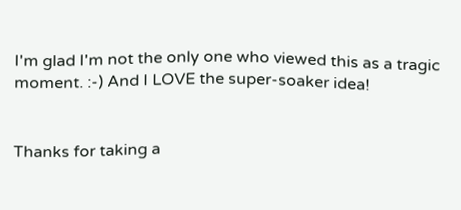I'm glad I'm not the only one who viewed this as a tragic moment. :-) And I LOVE the super-soaker idea!


Thanks for taking a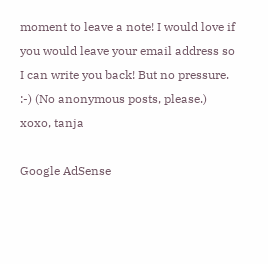moment to leave a note! I would love if you would leave your email address so I can write you back! But no pressure. :-) (No anonymous posts, please.) xoxo, tanja

Google AdSense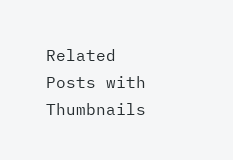Related Posts with Thumbnails